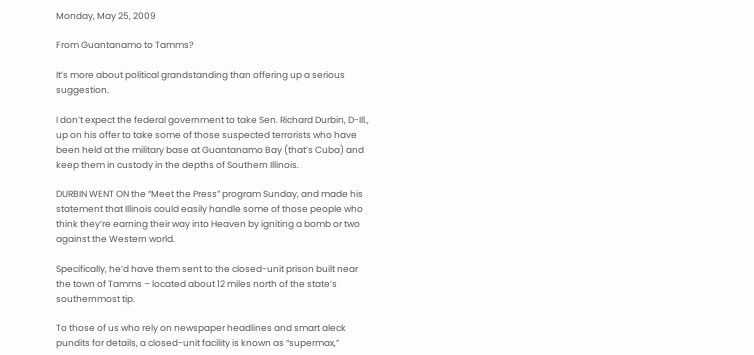Monday, May 25, 2009

From Guantanamo to Tamms?

It’s more about political grandstanding than offering up a serious suggestion.

I don’t expect the federal government to take Sen. Richard Durbin, D-Ill., up on his offer to take some of those suspected terrorists who have been held at the military base at Guantanamo Bay (that’s Cuba) and keep them in custody in the depths of Southern Illinois.

DURBIN WENT ON the “Meet the Press” program Sunday, and made his statement that Illinois could easily handle some of those people who think they’re earning their way into Heaven by igniting a bomb or two against the Western world.

Specifically, he’d have them sent to the closed-unit prison built near the town of Tamms – located about 12 miles north of the state’s southernmost tip.

To those of us who rely on newspaper headlines and smart aleck pundits for details, a closed-unit facility is known as “supermax,”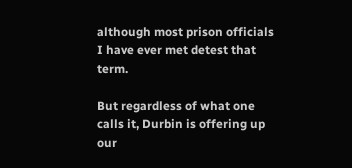although most prison officials I have ever met detest that term.

But regardless of what one calls it, Durbin is offering up our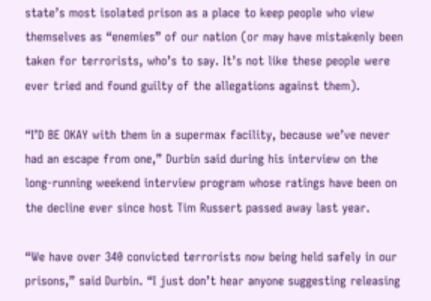state’s most isolated prison as a place to keep people who view themselves as “enemies” of our nation (or may have mistakenly been taken for terrorists, who’s to say. It’s not like these people were ever tried and found guilty of the allegations against them).

“I’D BE OKAY with them in a supermax facility, because we’ve never had an escape from one,” Durbin said during his interview on the long-running weekend interview program whose ratings have been on the decline ever since host Tim Russert passed away last year.

“We have over 340 convicted terrorists now being held safely in our prisons,” said Durbin. “I just don’t hear anyone suggesting releasing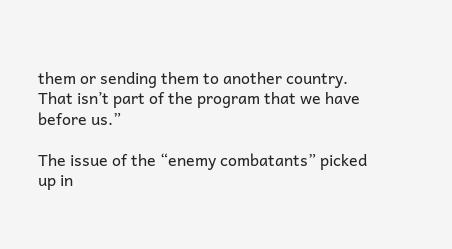them or sending them to another country. That isn’t part of the program that we have before us.”

The issue of the “enemy combatants” picked up in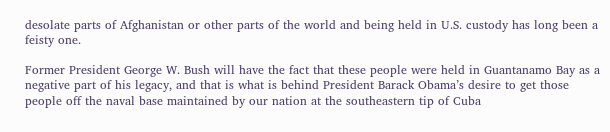desolate parts of Afghanistan or other parts of the world and being held in U.S. custody has long been a feisty one.

Former President George W. Bush will have the fact that these people were held in Guantanamo Bay as a negative part of his legacy, and that is what is behind President Barack Obama’s desire to get those people off the naval base maintained by our nation at the southeastern tip of Cuba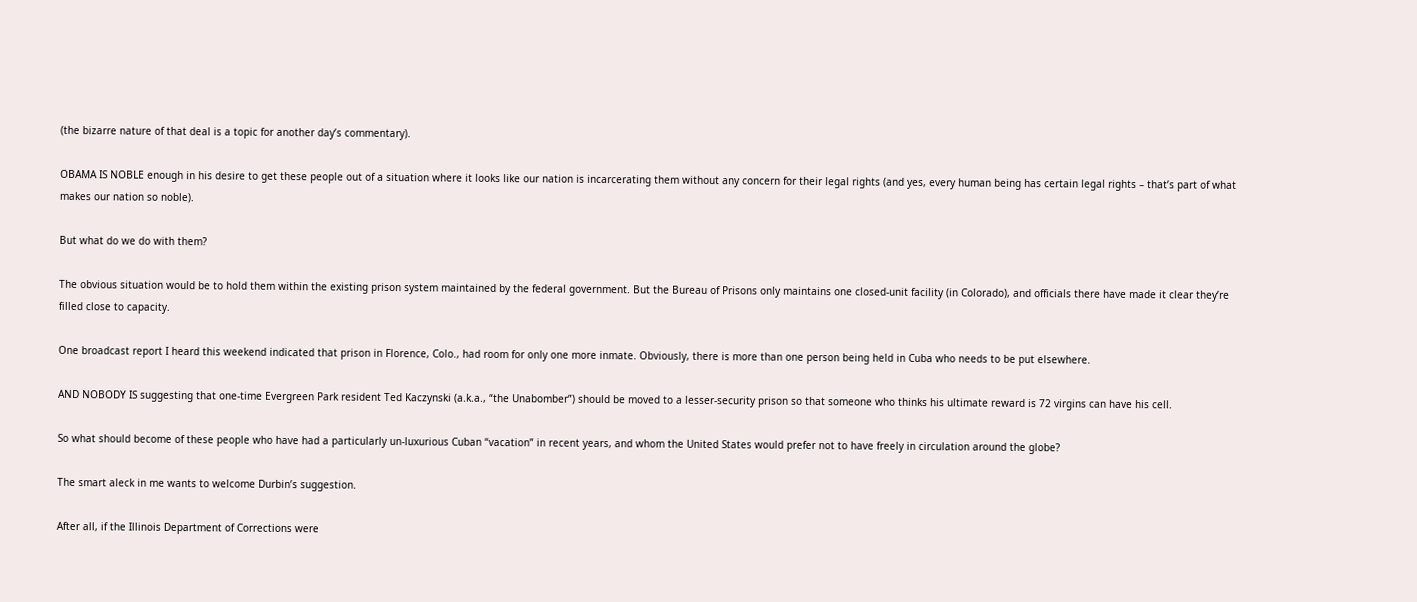(the bizarre nature of that deal is a topic for another day’s commentary).

OBAMA IS NOBLE enough in his desire to get these people out of a situation where it looks like our nation is incarcerating them without any concern for their legal rights (and yes, every human being has certain legal rights – that’s part of what makes our nation so noble).

But what do we do with them?

The obvious situation would be to hold them within the existing prison system maintained by the federal government. But the Bureau of Prisons only maintains one closed-unit facility (in Colorado), and officials there have made it clear they’re filled close to capacity.

One broadcast report I heard this weekend indicated that prison in Florence, Colo., had room for only one more inmate. Obviously, there is more than one person being held in Cuba who needs to be put elsewhere.

AND NOBODY IS suggesting that one-time Evergreen Park resident Ted Kaczynski (a.k.a., “the Unabomber”) should be moved to a lesser-security prison so that someone who thinks his ultimate reward is 72 virgins can have his cell.

So what should become of these people who have had a particularly un-luxurious Cuban “vacation” in recent years, and whom the United States would prefer not to have freely in circulation around the globe?

The smart aleck in me wants to welcome Durbin’s suggestion.

After all, if the Illinois Department of Corrections were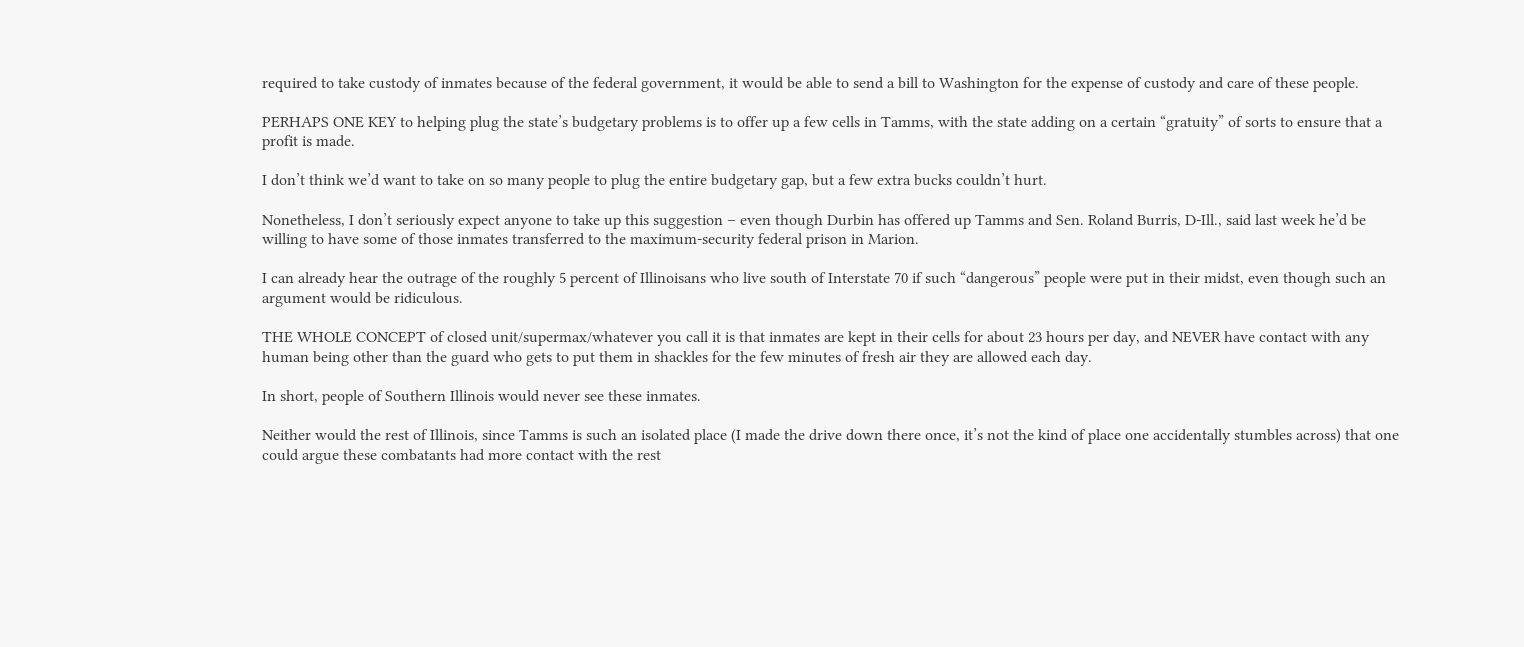required to take custody of inmates because of the federal government, it would be able to send a bill to Washington for the expense of custody and care of these people.

PERHAPS ONE KEY to helping plug the state’s budgetary problems is to offer up a few cells in Tamms, with the state adding on a certain “gratuity” of sorts to ensure that a profit is made.

I don’t think we’d want to take on so many people to plug the entire budgetary gap, but a few extra bucks couldn’t hurt.

Nonetheless, I don’t seriously expect anyone to take up this suggestion – even though Durbin has offered up Tamms and Sen. Roland Burris, D-Ill., said last week he’d be willing to have some of those inmates transferred to the maximum-security federal prison in Marion.

I can already hear the outrage of the roughly 5 percent of Illinoisans who live south of Interstate 70 if such “dangerous” people were put in their midst, even though such an argument would be ridiculous.

THE WHOLE CONCEPT of closed unit/supermax/whatever you call it is that inmates are kept in their cells for about 23 hours per day, and NEVER have contact with any human being other than the guard who gets to put them in shackles for the few minutes of fresh air they are allowed each day.

In short, people of Southern Illinois would never see these inmates.

Neither would the rest of Illinois, since Tamms is such an isolated place (I made the drive down there once, it’s not the kind of place one accidentally stumbles across) that one could argue these combatants had more contact with the rest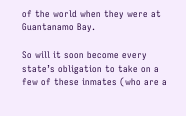of the world when they were at Guantanamo Bay.

So will it soon become every state’s obligation to take on a few of these inmates (who are a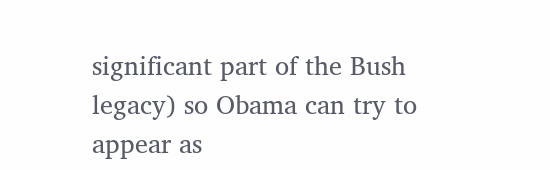significant part of the Bush legacy) so Obama can try to appear as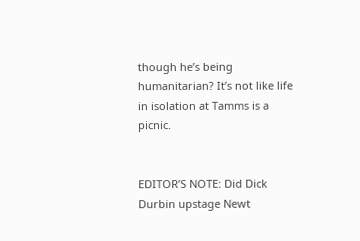though he’s being humanitarian? It’s not like life in isolation at Tamms is a picnic.


EDITOR’S NOTE: Did Dick Durbin upstage Newt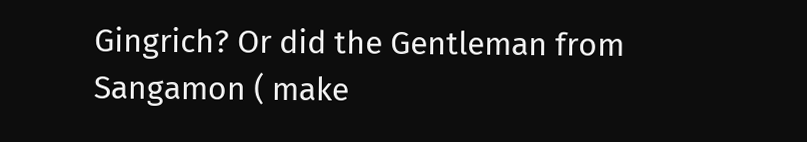Gingrich? Or did the Gentleman from Sangamon ( make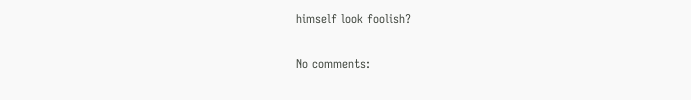himself look foolish?

No comments: